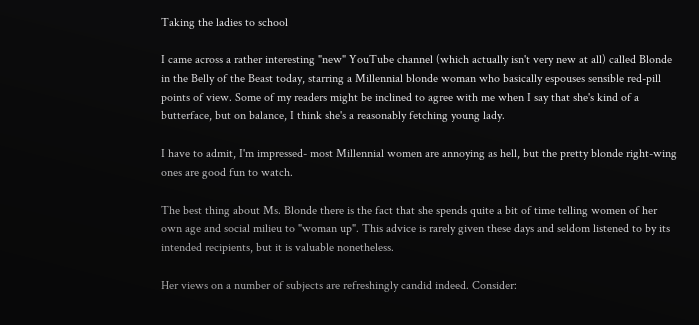Taking the ladies to school

I came across a rather interesting "new" YouTube channel (which actually isn't very new at all) called Blonde in the Belly of the Beast today, starring a Millennial blonde woman who basically espouses sensible red-pill points of view. Some of my readers might be inclined to agree with me when I say that she's kind of a butterface, but on balance, I think she's a reasonably fetching young lady.

I have to admit, I'm impressed- most Millennial women are annoying as hell, but the pretty blonde right-wing ones are good fun to watch.

The best thing about Ms. Blonde there is the fact that she spends quite a bit of time telling women of her own age and social milieu to "woman up". This advice is rarely given these days and seldom listened to by its intended recipients, but it is valuable nonetheless.

Her views on a number of subjects are refreshingly candid indeed. Consider: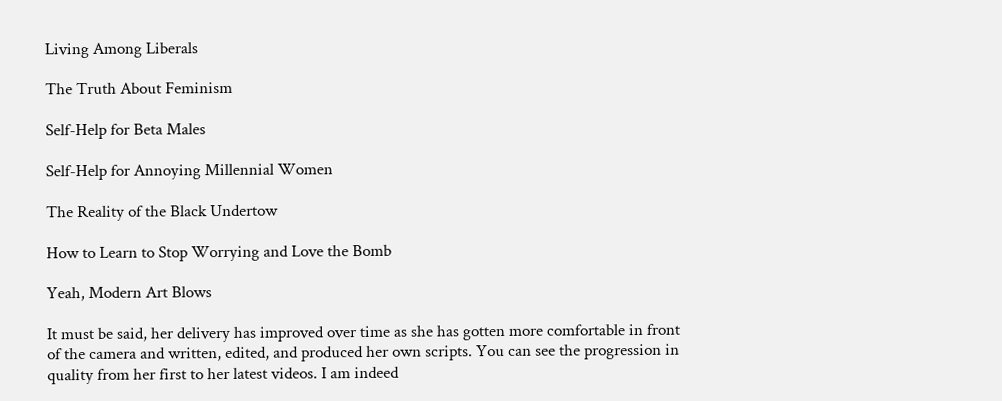Living Among Liberals

The Truth About Feminism

Self-Help for Beta Males

Self-Help for Annoying Millennial Women

The Reality of the Black Undertow

How to Learn to Stop Worrying and Love the Bomb

Yeah, Modern Art Blows

It must be said, her delivery has improved over time as she has gotten more comfortable in front of the camera and written, edited, and produced her own scripts. You can see the progression in quality from her first to her latest videos. I am indeed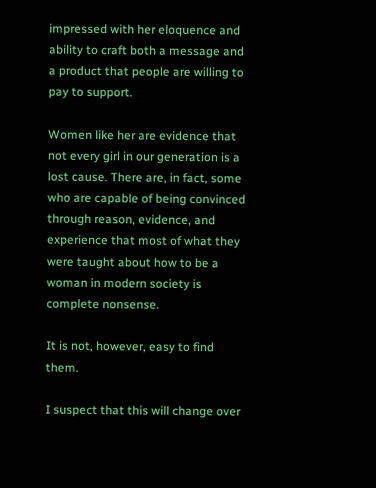impressed with her eloquence and ability to craft both a message and a product that people are willing to pay to support.

Women like her are evidence that not every girl in our generation is a lost cause. There are, in fact, some who are capable of being convinced through reason, evidence, and experience that most of what they were taught about how to be a woman in modern society is complete nonsense.

It is not, however, easy to find them.

I suspect that this will change over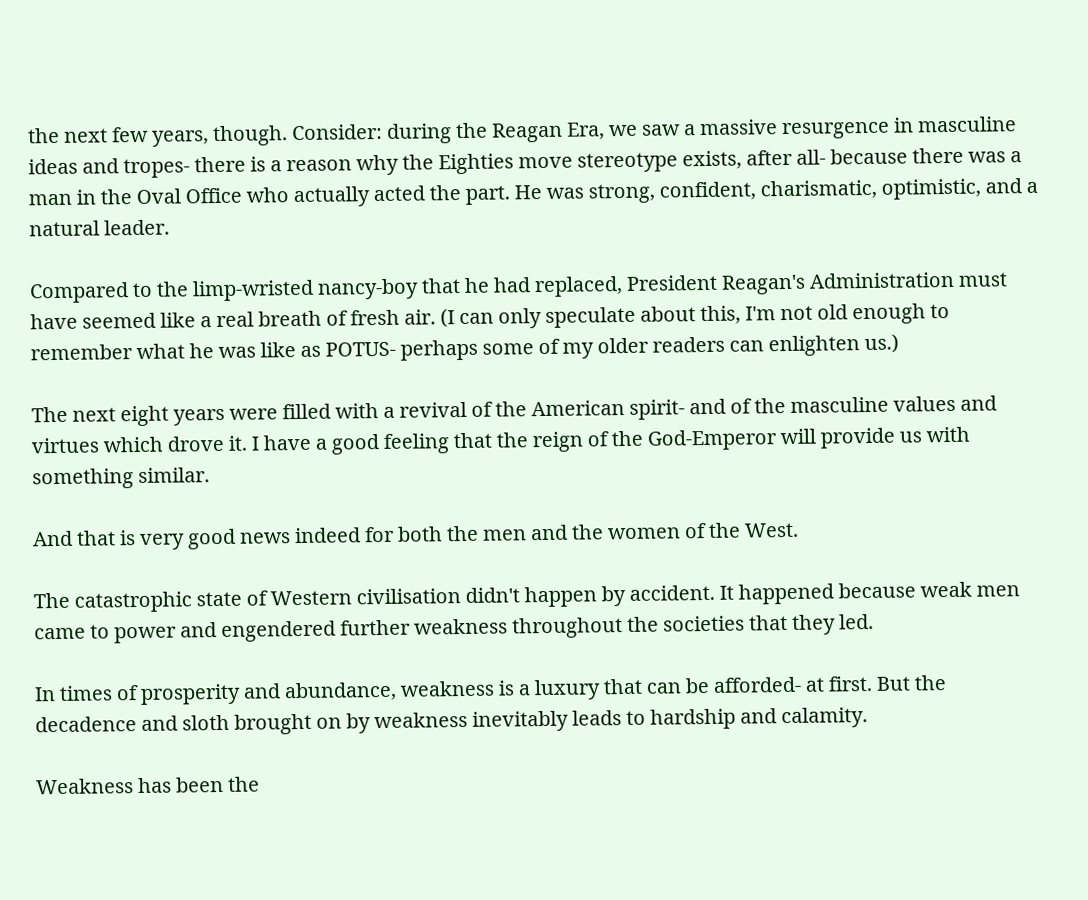the next few years, though. Consider: during the Reagan Era, we saw a massive resurgence in masculine ideas and tropes- there is a reason why the Eighties move stereotype exists, after all- because there was a man in the Oval Office who actually acted the part. He was strong, confident, charismatic, optimistic, and a natural leader.

Compared to the limp-wristed nancy-boy that he had replaced, President Reagan's Administration must have seemed like a real breath of fresh air. (I can only speculate about this, I'm not old enough to remember what he was like as POTUS- perhaps some of my older readers can enlighten us.)

The next eight years were filled with a revival of the American spirit- and of the masculine values and virtues which drove it. I have a good feeling that the reign of the God-Emperor will provide us with something similar.

And that is very good news indeed for both the men and the women of the West.

The catastrophic state of Western civilisation didn't happen by accident. It happened because weak men came to power and engendered further weakness throughout the societies that they led.

In times of prosperity and abundance, weakness is a luxury that can be afforded- at first. But the decadence and sloth brought on by weakness inevitably leads to hardship and calamity.

Weakness has been the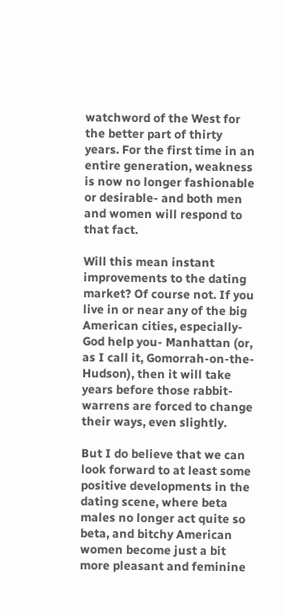watchword of the West for the better part of thirty years. For the first time in an entire generation, weakness is now no longer fashionable or desirable- and both men and women will respond to that fact.

Will this mean instant improvements to the dating market? Of course not. If you live in or near any of the big American cities, especially- God help you- Manhattan (or, as I call it, Gomorrah-on-the-Hudson), then it will take years before those rabbit-warrens are forced to change their ways, even slightly.

But I do believe that we can look forward to at least some positive developments in the dating scene, where beta males no longer act quite so beta, and bitchy American women become just a bit more pleasant and feminine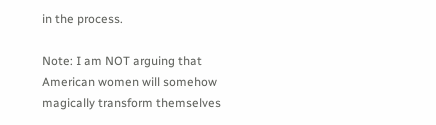in the process.

Note: I am NOT arguing that American women will somehow magically transform themselves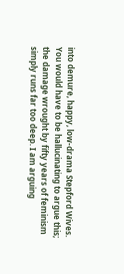into demure, happy, low-drama Stepford Wives. You would have to be hallucinating to argue this; the damage wrought by fifty years of feminism simply runs far too deep. I am arguing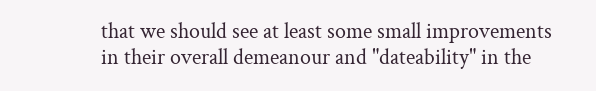that we should see at least some small improvements in their overall demeanour and "dateability" in the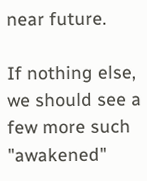near future.

If nothing else, we should see a few more such "awakened"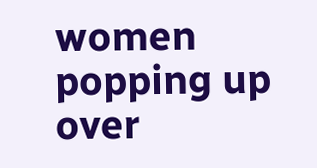women popping up over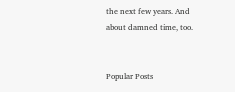the next few years. And about damned time, too.


Popular Posts